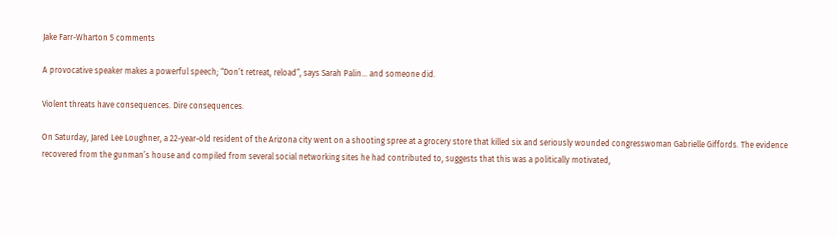Jake Farr-Wharton 5 comments

A provocative speaker makes a powerful speech; “Don’t retreat, reload”, says Sarah Palin… and someone did.

Violent threats have consequences. Dire consequences.

On Saturday, Jared Lee Loughner, a 22-year-old resident of the Arizona city went on a shooting spree at a grocery store that killed six and seriously wounded congresswoman Gabrielle Giffords. The evidence recovered from the gunman’s house and compiled from several social networking sites he had contributed to, suggests that this was a politically motivated,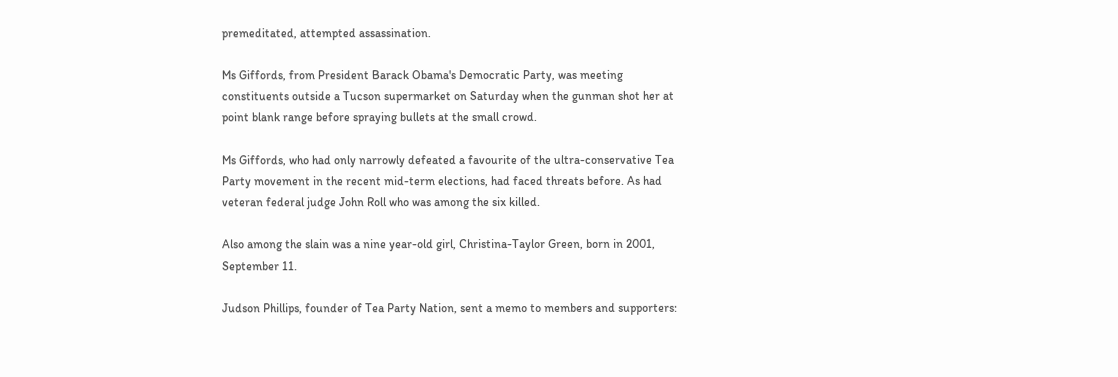premeditated, attempted assassination.

Ms Giffords, from President Barack Obama's Democratic Party, was meeting constituents outside a Tucson supermarket on Saturday when the gunman shot her at point blank range before spraying bullets at the small crowd.

Ms Giffords, who had only narrowly defeated a favourite of the ultra-conservative Tea Party movement in the recent mid-term elections, had faced threats before. As had veteran federal judge John Roll who was among the six killed.

Also among the slain was a nine year-old girl, Christina-Taylor Green, born in 2001, September 11.

Judson Phillips, founder of Tea Party Nation, sent a memo to members and supporters: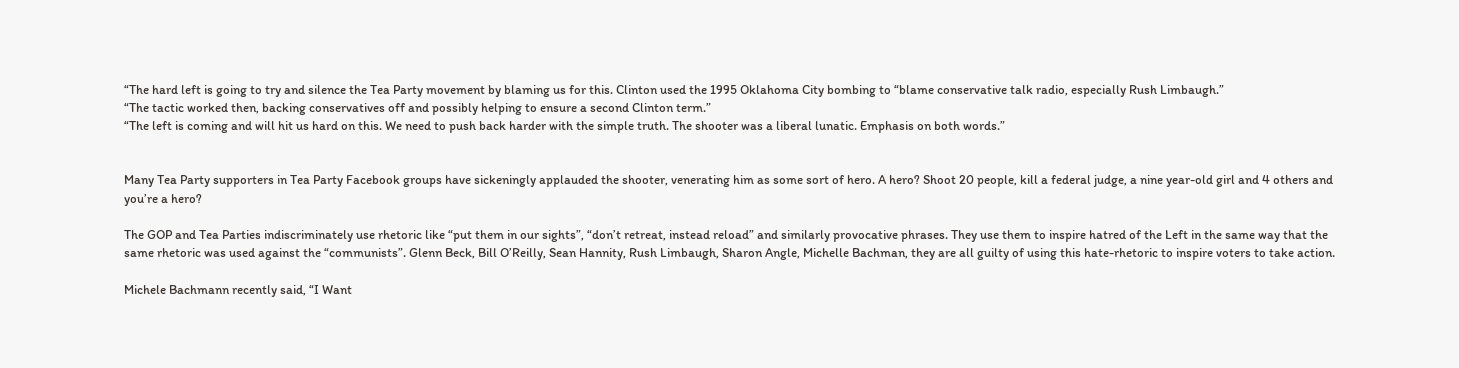“The hard left is going to try and silence the Tea Party movement by blaming us for this. Clinton used the 1995 Oklahoma City bombing to “blame conservative talk radio, especially Rush Limbaugh.”
“The tactic worked then, backing conservatives off and possibly helping to ensure a second Clinton term.”
“The left is coming and will hit us hard on this. We need to push back harder with the simple truth. The shooter was a liberal lunatic. Emphasis on both words.”


Many Tea Party supporters in Tea Party Facebook groups have sickeningly applauded the shooter, venerating him as some sort of hero. A hero? Shoot 20 people, kill a federal judge, a nine year-old girl and 4 others and you’re a hero?

The GOP and Tea Parties indiscriminately use rhetoric like “put them in our sights”, “don’t retreat, instead reload” and similarly provocative phrases. They use them to inspire hatred of the Left in the same way that the same rhetoric was used against the “communists”. Glenn Beck, Bill O’Reilly, Sean Hannity, Rush Limbaugh, Sharon Angle, Michelle Bachman, they are all guilty of using this hate-rhetoric to inspire voters to take action.

Michele Bachmann recently said, “I Want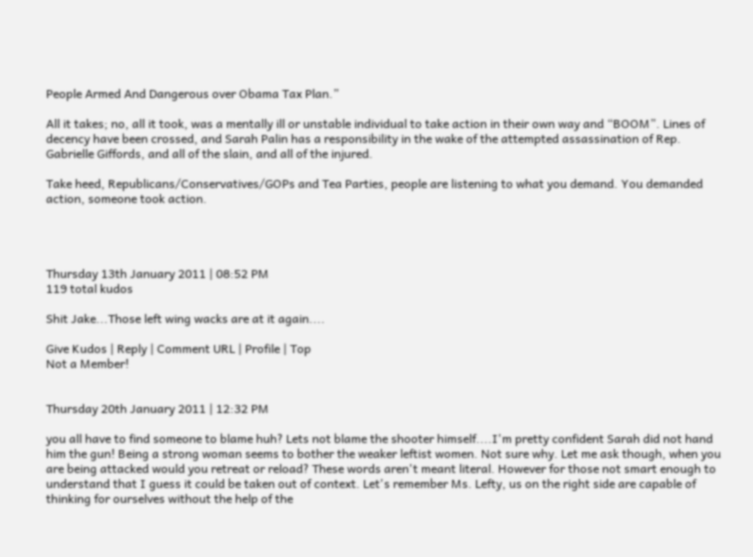People Armed And Dangerous over Obama Tax Plan.”

All it takes; no, all it took, was a mentally ill or unstable individual to take action in their own way and “BOOM”. Lines of decency have been crossed, and Sarah Palin has a responsibility in the wake of the attempted assassination of Rep. Gabrielle Giffords, and all of the slain, and all of the injured.

Take heed, Republicans/Conservatives/GOPs and Tea Parties, people are listening to what you demand. You demanded action, someone took action.




Thursday 13th January 2011 | 08:52 PM
119 total kudos

Shit Jake...Those left wing wacks are at it again....

Give Kudos | Reply | Comment URL | Profile | Top
Not a Member!


Thursday 20th January 2011 | 12:32 PM

you all have to find someone to blame huh? Lets not blame the shooter himself....I'm pretty confident Sarah did not hand him the gun! Being a strong woman seems to bother the weaker leftist women. Not sure why. Let me ask though, when you are being attacked would you retreat or reload? These words aren't meant literal. However for those not smart enough to understand that I guess it could be taken out of context. Let's remember Ms. Lefty, us on the right side are capable of thinking for ourselves without the help of the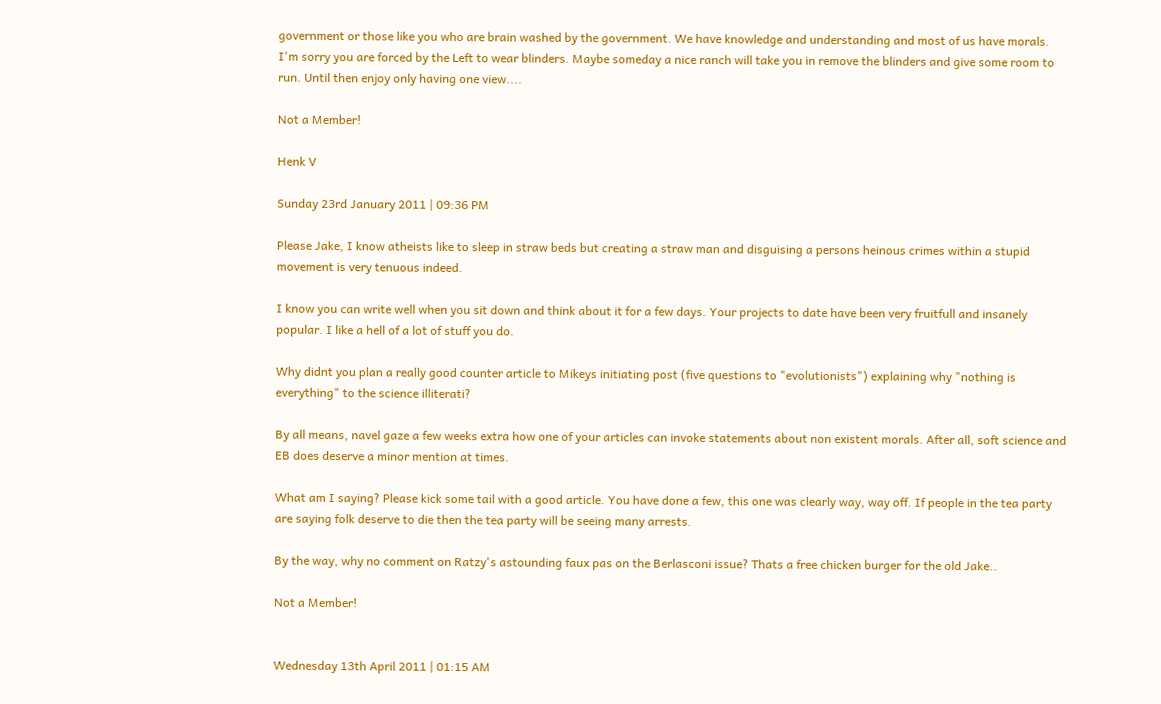government or those like you who are brain washed by the government. We have knowledge and understanding and most of us have morals. I'm sorry you are forced by the Left to wear blinders. Maybe someday a nice ranch will take you in remove the blinders and give some room to run. Until then enjoy only having one view....

Not a Member!

Henk V

Sunday 23rd January 2011 | 09:36 PM

Please Jake, I know atheists like to sleep in straw beds but creating a straw man and disguising a persons heinous crimes within a stupid movement is very tenuous indeed.

I know you can write well when you sit down and think about it for a few days. Your projects to date have been very fruitfull and insanely popular. I like a hell of a lot of stuff you do.

Why didnt you plan a really good counter article to Mikeys initiating post (five questions to "evolutionists") explaining why "nothing is everything" to the science illiterati?

By all means, navel gaze a few weeks extra how one of your articles can invoke statements about non existent morals. After all, soft science and EB does deserve a minor mention at times.

What am I saying? Please kick some tail with a good article. You have done a few, this one was clearly way, way off. If people in the tea party are saying folk deserve to die then the tea party will be seeing many arrests.

By the way, why no comment on Ratzy's astounding faux pas on the Berlasconi issue? Thats a free chicken burger for the old Jake..

Not a Member!


Wednesday 13th April 2011 | 01:15 AM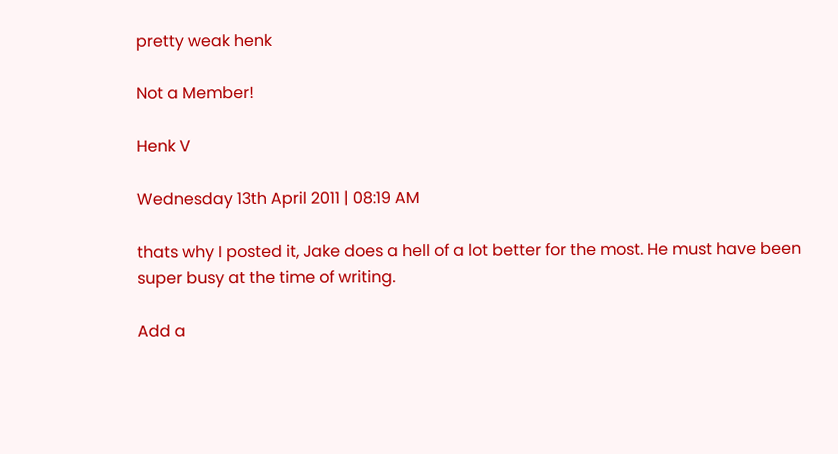pretty weak henk

Not a Member!

Henk V

Wednesday 13th April 2011 | 08:19 AM

thats why I posted it, Jake does a hell of a lot better for the most. He must have been super busy at the time of writing.

Add a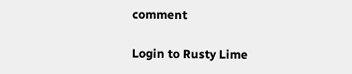comment

Login to Rusty Lime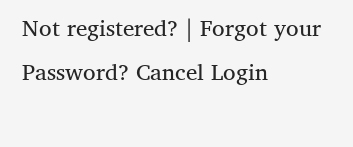Not registered? | Forgot your Password? Cancel Login